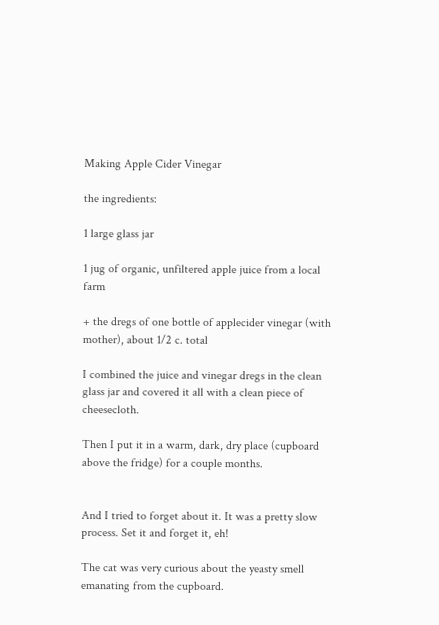Making Apple Cider Vinegar

the ingredients:

1 large glass jar

1 jug of organic, unfiltered apple juice from a local farm

+ the dregs of one bottle of applecider vinegar (with mother), about 1/2 c. total

I combined the juice and vinegar dregs in the clean glass jar and covered it all with a clean piece of cheesecloth.

Then I put it in a warm, dark, dry place (cupboard above the fridge) for a couple months.


And I tried to forget about it. It was a pretty slow process. Set it and forget it, eh!

The cat was very curious about the yeasty smell emanating from the cupboard.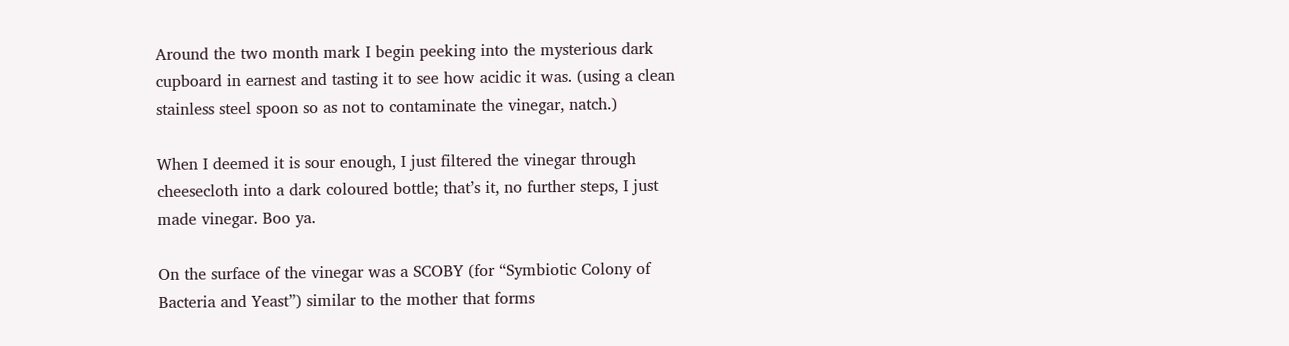Around the two month mark I begin peeking into the mysterious dark cupboard in earnest and tasting it to see how acidic it was. (using a clean stainless steel spoon so as not to contaminate the vinegar, natch.)

When I deemed it is sour enough, I just filtered the vinegar through cheesecloth into a dark coloured bottle; that’s it, no further steps, I just made vinegar. Boo ya.

On the surface of the vinegar was a SCOBY (for “Symbiotic Colony of Bacteria and Yeast”) similar to the mother that forms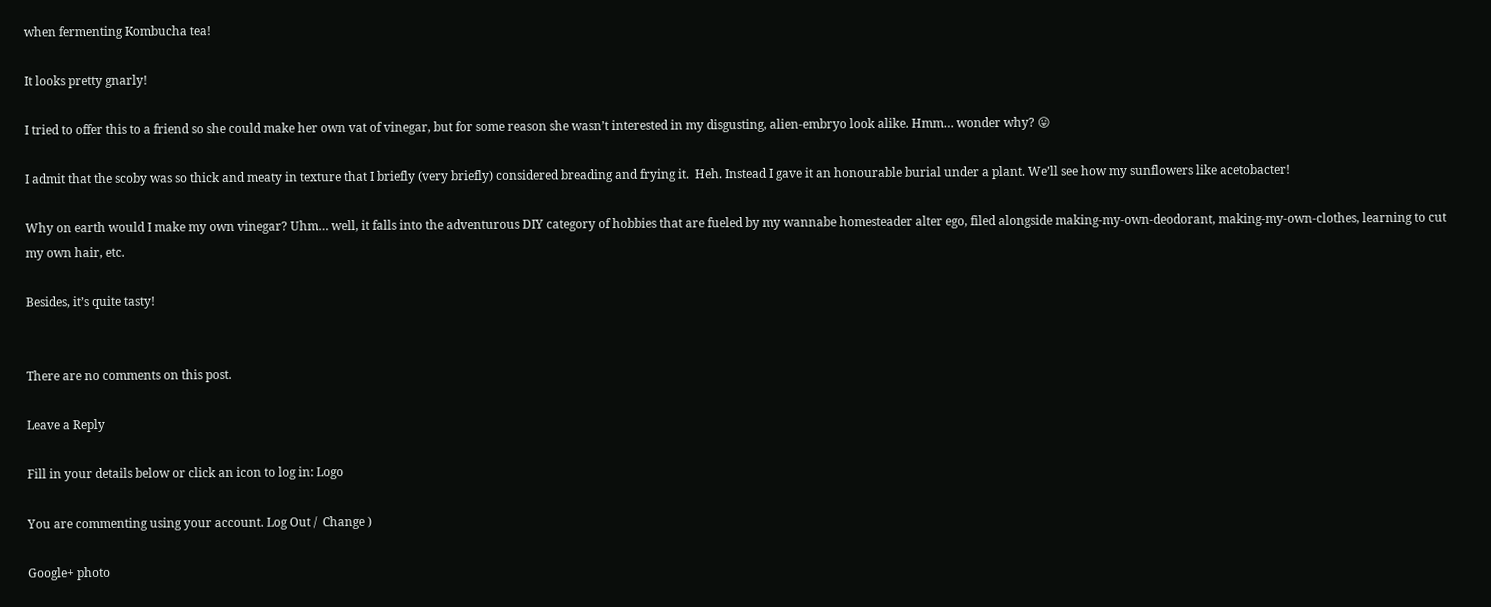when fermenting Kombucha tea!

It looks pretty gnarly!

I tried to offer this to a friend so she could make her own vat of vinegar, but for some reason she wasn’t interested in my disgusting, alien-embryo look alike. Hmm… wonder why? 😛

I admit that the scoby was so thick and meaty in texture that I briefly (very briefly) considered breading and frying it.  Heh. Instead I gave it an honourable burial under a plant. We’ll see how my sunflowers like acetobacter!

Why on earth would I make my own vinegar? Uhm… well, it falls into the adventurous DIY category of hobbies that are fueled by my wannabe homesteader alter ego, filed alongside making-my-own-deodorant, making-my-own-clothes, learning to cut my own hair, etc.

Besides, it’s quite tasty!


There are no comments on this post.

Leave a Reply

Fill in your details below or click an icon to log in: Logo

You are commenting using your account. Log Out /  Change )

Google+ photo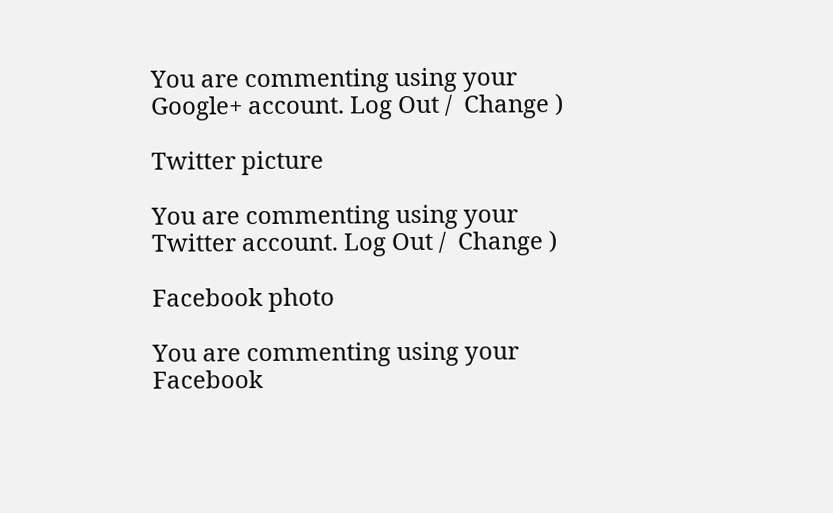You are commenting using your Google+ account. Log Out /  Change )

Twitter picture

You are commenting using your Twitter account. Log Out /  Change )

Facebook photo

You are commenting using your Facebook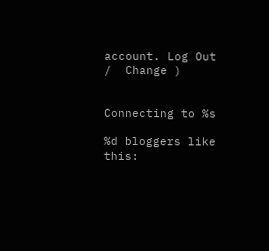account. Log Out /  Change )


Connecting to %s

%d bloggers like this: